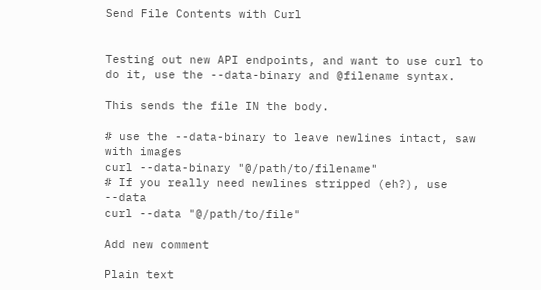Send File Contents with Curl


Testing out new API endpoints, and want to use curl to do it, use the --data-binary and @filename syntax.

This sends the file IN the body.

# use the --data-binary to leave newlines intact, saw with images
curl --data-binary "@/path/to/filename"
# If you really need newlines stripped (eh?), use --data
curl --data "@/path/to/file"

Add new comment

Plain text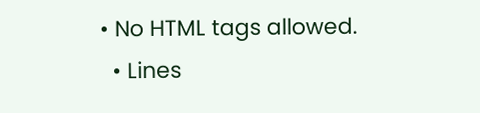• No HTML tags allowed.
  • Lines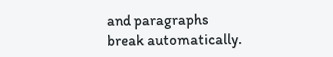and paragraphs break automatically.